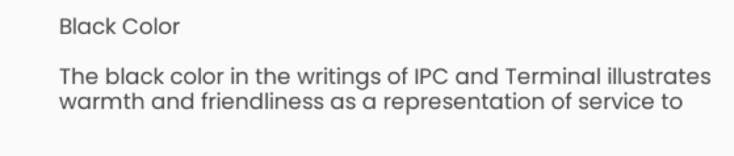Black Color

The black color in the writings of IPC and Terminal illustrates warmth and friendliness as a representation of service to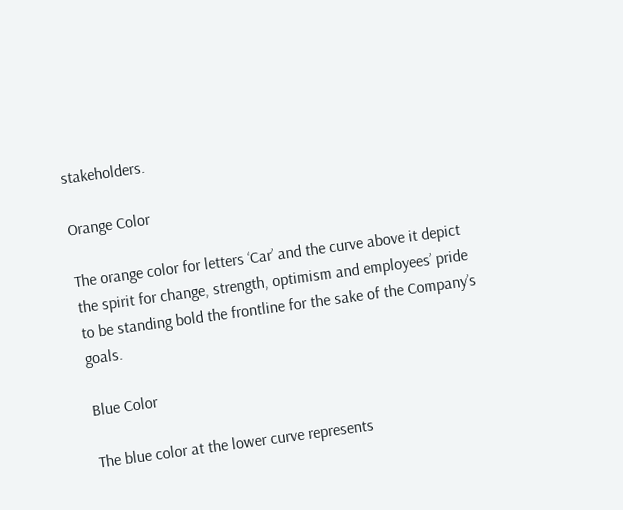stakeholders.

Orange Color

The orange color for letters ‘Car’ and the curve above it depict the spirit for change, strength, optimism and employees’ pride to be standing bold the frontline for the sake of the Company’s goals.

Blue Color

The blue color at the lower curve represents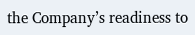the Company’s readiness to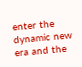enter the dynamic new era and the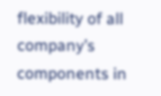flexibility of all company’s components in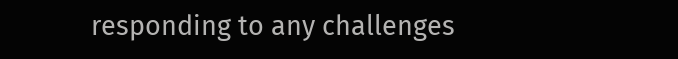responding to any challenges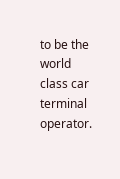to be the world class car terminal operator.